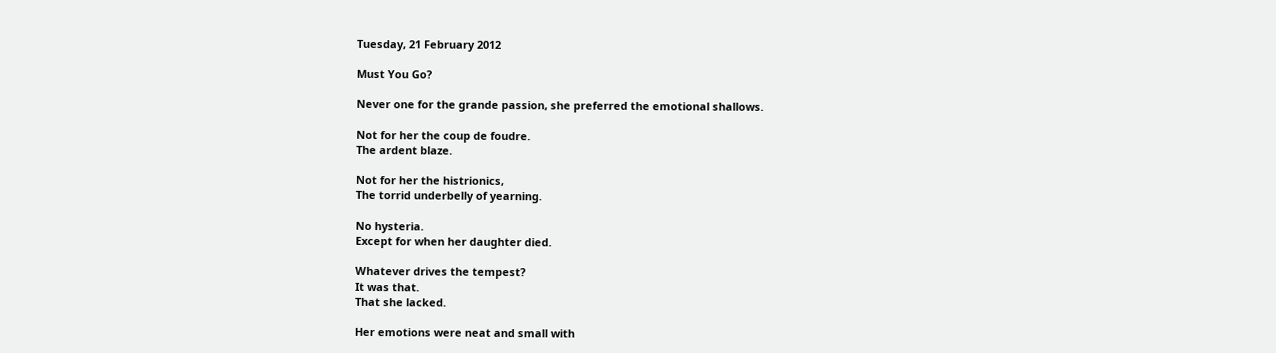Tuesday, 21 February 2012

Must You Go?

Never one for the grande passion, she preferred the emotional shallows.

Not for her the coup de foudre.
The ardent blaze.

Not for her the histrionics,
The torrid underbelly of yearning.

No hysteria.
Except for when her daughter died.

Whatever drives the tempest?
It was that.
That she lacked.

Her emotions were neat and small with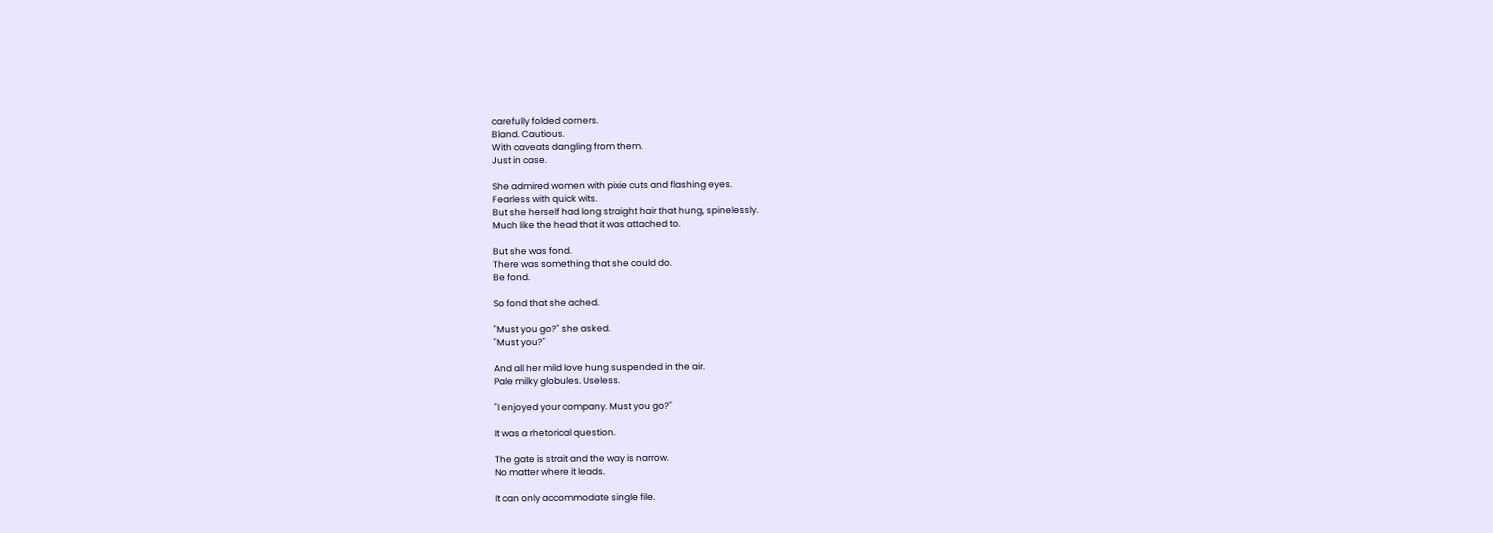carefully folded corners.
Bland. Cautious.
With caveats dangling from them.
Just in case.

She admired women with pixie cuts and flashing eyes.
Fearless with quick wits.
But she herself had long straight hair that hung, spinelessly.
Much like the head that it was attached to.

But she was fond.
There was something that she could do.
Be fond.

So fond that she ached.

"Must you go?" she asked.
"Must you?"

And all her mild love hung suspended in the air.
Pale milky globules. Useless.

"I enjoyed your company. Must you go?"

It was a rhetorical question.

The gate is strait and the way is narrow.
No matter where it leads.

It can only accommodate single file.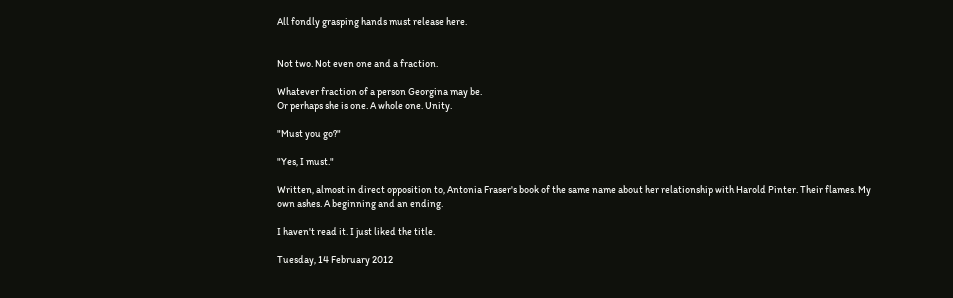All fondly grasping hands must release here.


Not two. Not even one and a fraction.

Whatever fraction of a person Georgina may be.
Or perhaps she is one. A whole one. Unity.

"Must you go?"

"Yes, I must."

Written, almost in direct opposition to, Antonia Fraser's book of the same name about her relationship with Harold Pinter. Their flames. My own ashes. A beginning and an ending.

I haven't read it. I just liked the title.

Tuesday, 14 February 2012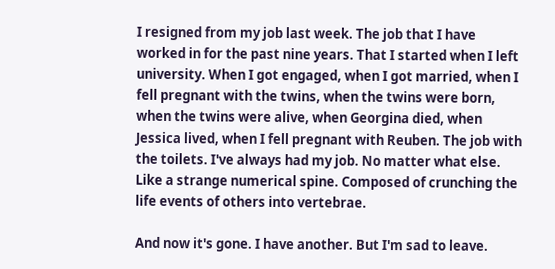I resigned from my job last week. The job that I have worked in for the past nine years. That I started when I left university. When I got engaged, when I got married, when I fell pregnant with the twins, when the twins were born, when the twins were alive, when Georgina died, when Jessica lived, when I fell pregnant with Reuben. The job with the toilets. I've always had my job. No matter what else. Like a strange numerical spine. Composed of crunching the life events of others into vertebrae.

And now it's gone. I have another. But I'm sad to leave.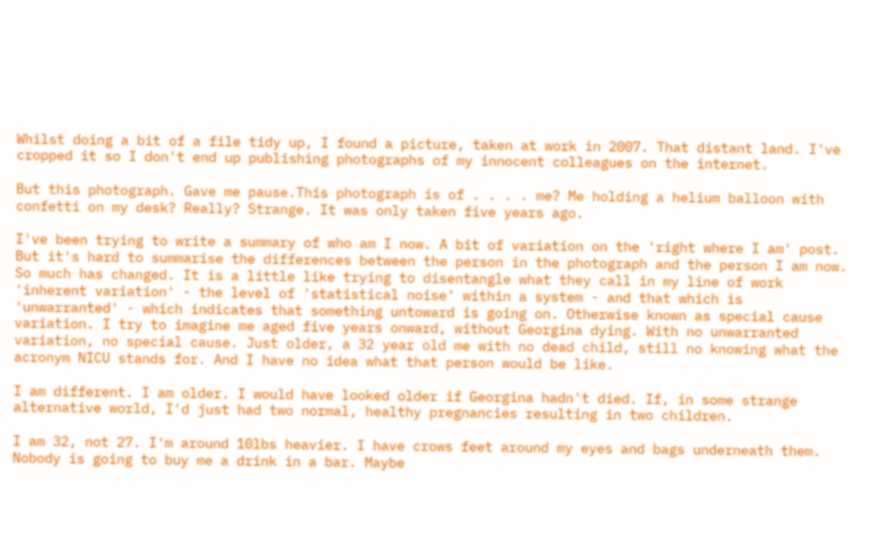Whilst doing a bit of a file tidy up, I found a picture, taken at work in 2007. That distant land. I've cropped it so I don't end up publishing photographs of my innocent colleagues on the internet.

But this photograph. Gave me pause.This photograph is of . . . . me? Me holding a helium balloon with confetti on my desk? Really? Strange. It was only taken five years ago.

I've been trying to write a summary of who am I now. A bit of variation on the 'right where I am' post. But it's hard to summarise the differences between the person in the photograph and the person I am now. So much has changed. It is a little like trying to disentangle what they call in my line of work 'inherent variation' - the level of 'statistical noise' within a system - and that which is 'unwarranted' - which indicates that something untoward is going on. Otherwise known as special cause variation. I try to imagine me aged five years onward, without Georgina dying. With no unwarranted variation, no special cause. Just older, a 32 year old me with no dead child, still no knowing what the acronym NICU stands for. And I have no idea what that person would be like.

I am different. I am older. I would have looked older if Georgina hadn't died. If, in some strange alternative world, I'd just had two normal, healthy pregnancies resulting in two children.

I am 32, not 27. I'm around 10lbs heavier. I have crows feet around my eyes and bags underneath them. Nobody is going to buy me a drink in a bar. Maybe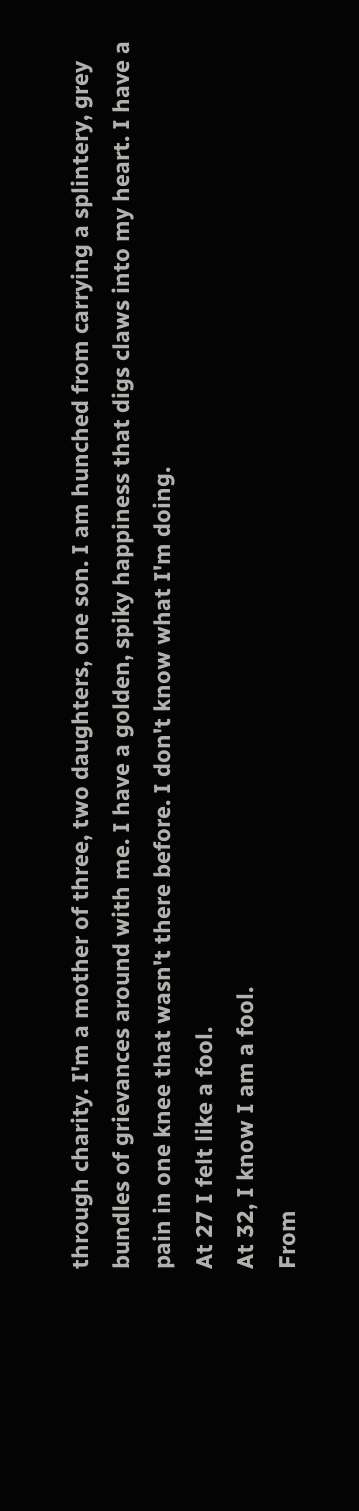through charity. I'm a mother of three, two daughters, one son. I am hunched from carrying a splintery, grey bundles of grievances around with me. I have a golden, spiky happiness that digs claws into my heart. I have a pain in one knee that wasn't there before. I don't know what I'm doing.
At 27 I felt like a fool.
At 32, I know I am a fool.
From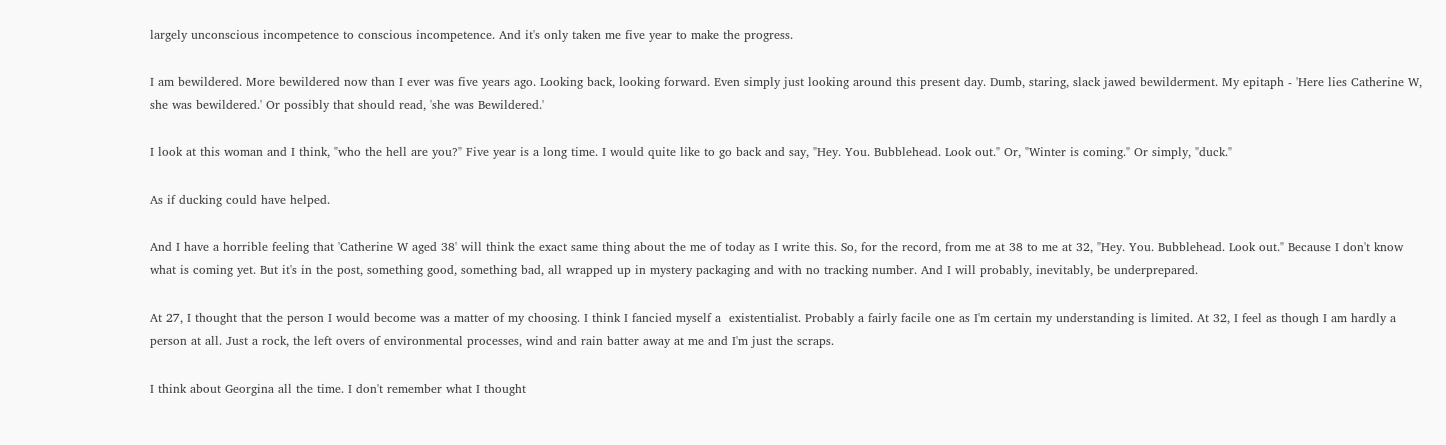largely unconscious incompetence to conscious incompetence. And it's only taken me five year to make the progress.

I am bewildered. More bewildered now than I ever was five years ago. Looking back, looking forward. Even simply just looking around this present day. Dumb, staring, slack jawed bewilderment. My epitaph - 'Here lies Catherine W, she was bewildered.' Or possibly that should read, 'she was Bewildered.'

I look at this woman and I think, "who the hell are you?" Five year is a long time. I would quite like to go back and say, "Hey. You. Bubblehead. Look out." Or, "Winter is coming." Or simply, "duck."

As if ducking could have helped.

And I have a horrible feeling that 'Catherine W aged 38' will think the exact same thing about the me of today as I write this. So, for the record, from me at 38 to me at 32, "Hey. You. Bubblehead. Look out." Because I don't know what is coming yet. But it's in the post, something good, something bad, all wrapped up in mystery packaging and with no tracking number. And I will probably, inevitably, be underprepared.

At 27, I thought that the person I would become was a matter of my choosing. I think I fancied myself a  existentialist. Probably a fairly facile one as I'm certain my understanding is limited. At 32, I feel as though I am hardly a person at all. Just a rock, the left overs of environmental processes, wind and rain batter away at me and I'm just the scraps.

I think about Georgina all the time. I don't remember what I thought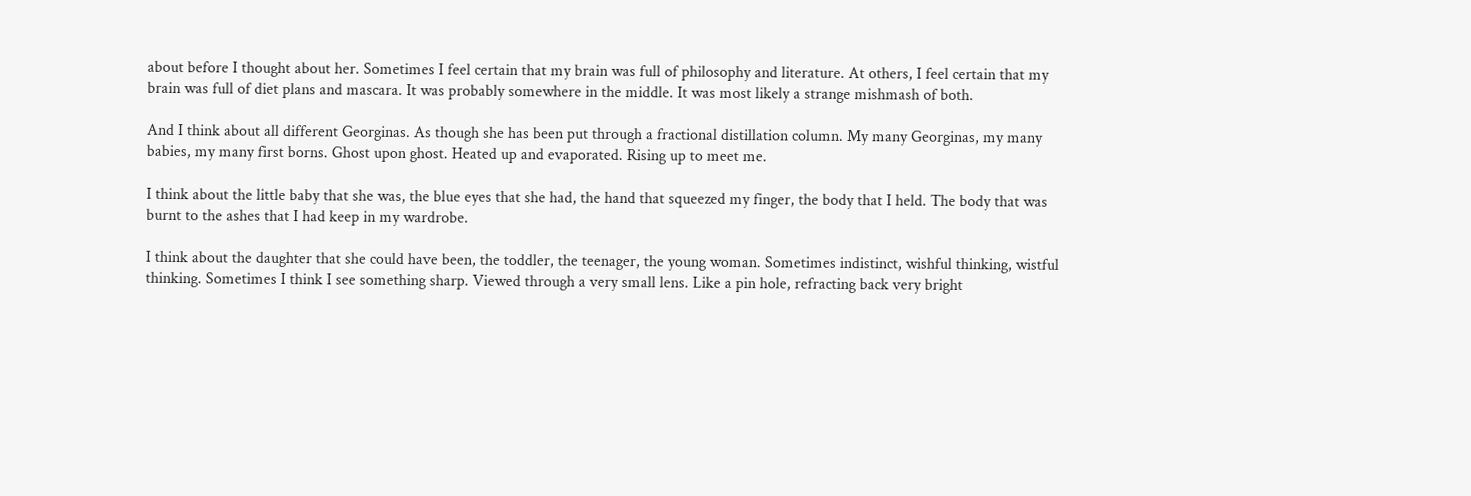about before I thought about her. Sometimes I feel certain that my brain was full of philosophy and literature. At others, I feel certain that my brain was full of diet plans and mascara. It was probably somewhere in the middle. It was most likely a strange mishmash of both.

And I think about all different Georginas. As though she has been put through a fractional distillation column. My many Georginas, my many babies, my many first borns. Ghost upon ghost. Heated up and evaporated. Rising up to meet me.

I think about the little baby that she was, the blue eyes that she had, the hand that squeezed my finger, the body that I held. The body that was burnt to the ashes that I had keep in my wardrobe.

I think about the daughter that she could have been, the toddler, the teenager, the young woman. Sometimes indistinct, wishful thinking, wistful thinking. Sometimes I think I see something sharp. Viewed through a very small lens. Like a pin hole, refracting back very bright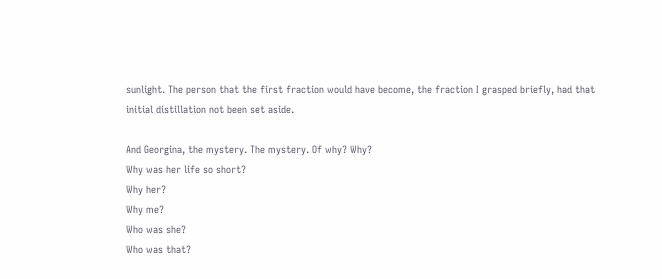sunlight. The person that the first fraction would have become, the fraction I grasped briefly, had that initial distillation not been set aside.

And Georgina, the mystery. The mystery. Of why? Why?
Why was her life so short?
Why her?
Why me?
Who was she?
Who was that?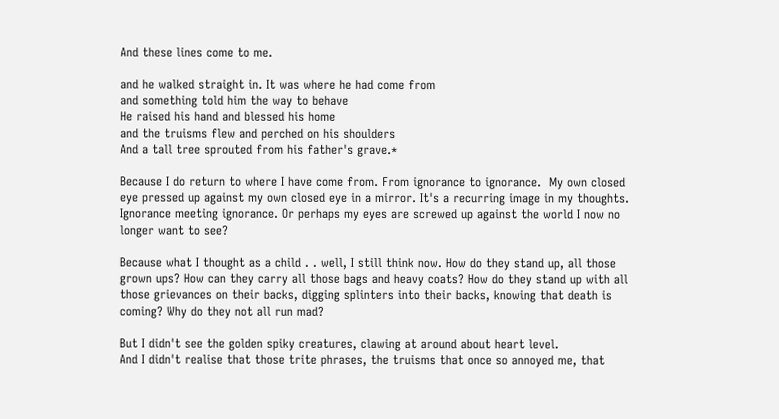And these lines come to me.

and he walked straight in. It was where he had come from
and something told him the way to behave
He raised his hand and blessed his home
and the truisms flew and perched on his shoulders
And a tall tree sprouted from his father's grave.*

Because I do return to where I have come from. From ignorance to ignorance.  My own closed eye pressed up against my own closed eye in a mirror. It's a recurring image in my thoughts. Ignorance meeting ignorance. Or perhaps my eyes are screwed up against the world I now no longer want to see?

Because what I thought as a child . . well, I still think now. How do they stand up, all those grown ups? How can they carry all those bags and heavy coats? How do they stand up with all those grievances on their backs, digging splinters into their backs, knowing that death is coming? Why do they not all run mad?

But I didn't see the golden spiky creatures, clawing at around about heart level.
And I didn't realise that those trite phrases, the truisms that once so annoyed me, that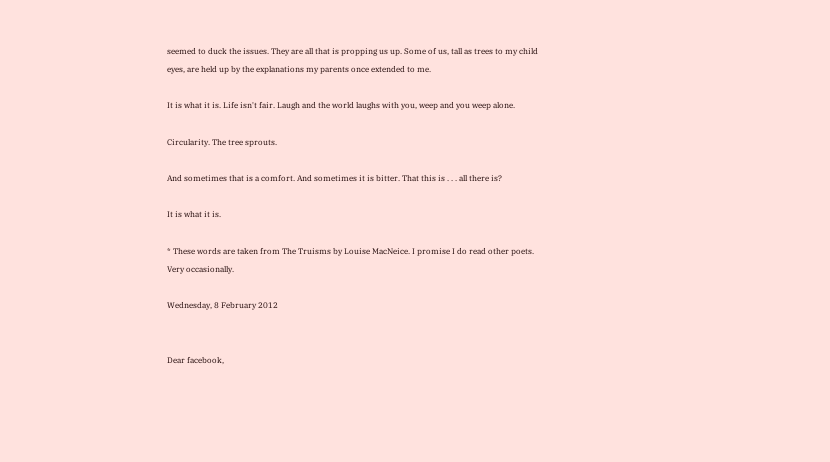seemed to duck the issues. They are all that is propping us up. Some of us, tall as trees to my child eyes, are held up by the explanations my parents once extended to me.

It is what it is. Life isn't fair. Laugh and the world laughs with you, weep and you weep alone.

Circularity. The tree sprouts.

And sometimes that is a comfort. And sometimes it is bitter. That this is . . . all there is?

It is what it is.

* These words are taken from The Truisms by Louise MacNeice. I promise I do read other poets. Very occasionally.

Wednesday, 8 February 2012


Dear facebook,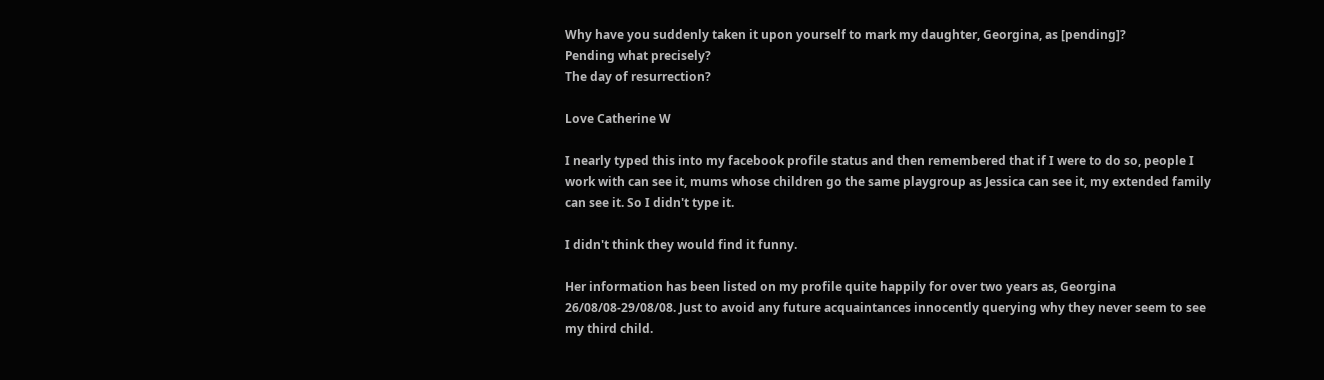Why have you suddenly taken it upon yourself to mark my daughter, Georgina, as [pending]?
Pending what precisely?
The day of resurrection?

Love Catherine W

I nearly typed this into my facebook profile status and then remembered that if I were to do so, people I work with can see it, mums whose children go the same playgroup as Jessica can see it, my extended family can see it. So I didn't type it.

I didn't think they would find it funny.

Her information has been listed on my profile quite happily for over two years as, Georgina 26/08/08-29/08/08. Just to avoid any future acquaintances innocently querying why they never seem to see my third child.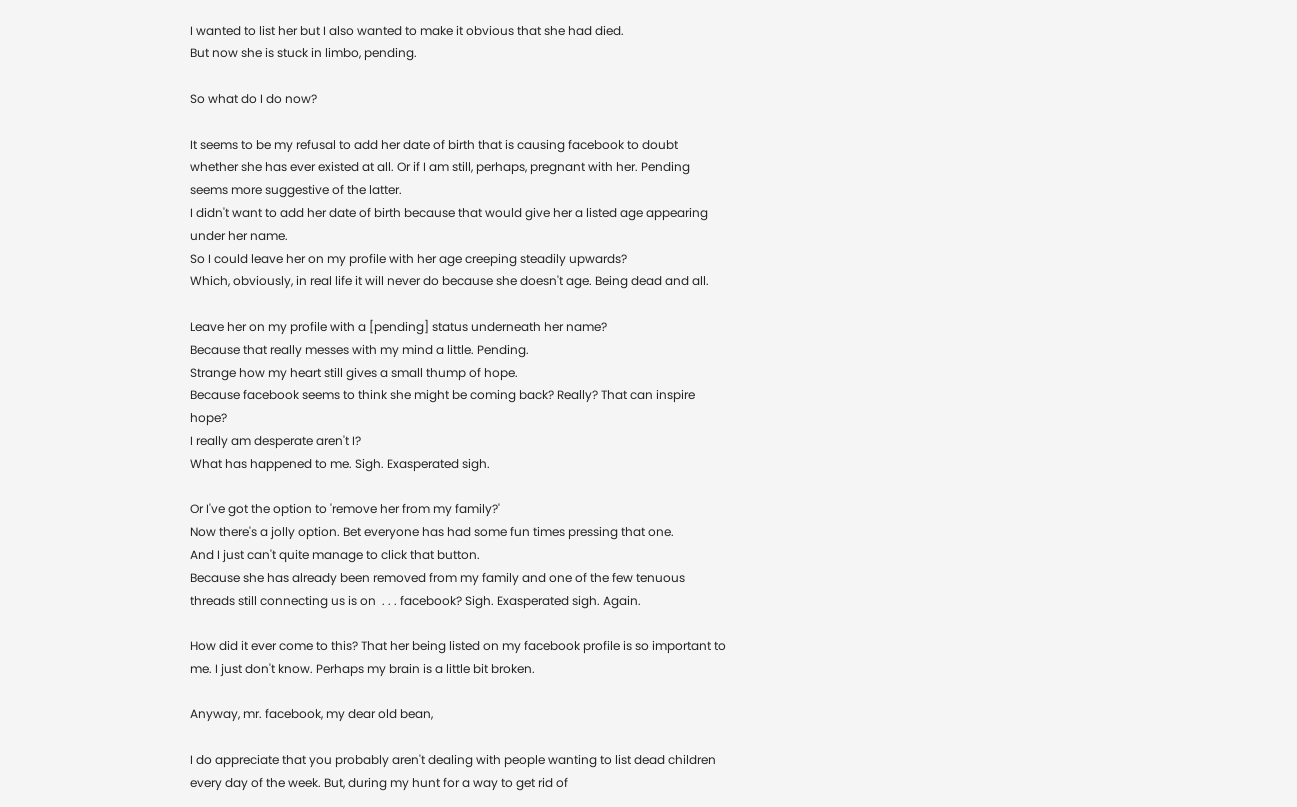I wanted to list her but I also wanted to make it obvious that she had died.
But now she is stuck in limbo, pending.

So what do I do now?

It seems to be my refusal to add her date of birth that is causing facebook to doubt whether she has ever existed at all. Or if I am still, perhaps, pregnant with her. Pending seems more suggestive of the latter.
I didn't want to add her date of birth because that would give her a listed age appearing under her name.
So I could leave her on my profile with her age creeping steadily upwards?
Which, obviously, in real life it will never do because she doesn't age. Being dead and all.

Leave her on my profile with a [pending] status underneath her name?
Because that really messes with my mind a little. Pending.
Strange how my heart still gives a small thump of hope.
Because facebook seems to think she might be coming back? Really? That can inspire hope?
I really am desperate aren't I?
What has happened to me. Sigh. Exasperated sigh.

Or I've got the option to 'remove her from my family?'
Now there's a jolly option. Bet everyone has had some fun times pressing that one.
And I just can't quite manage to click that button.
Because she has already been removed from my family and one of the few tenuous threads still connecting us is on  . . . facebook? Sigh. Exasperated sigh. Again.

How did it ever come to this? That her being listed on my facebook profile is so important to me. I just don't know. Perhaps my brain is a little bit broken.

Anyway, mr. facebook, my dear old bean,

I do appreciate that you probably aren't dealing with people wanting to list dead children every day of the week. But, during my hunt for a way to get rid of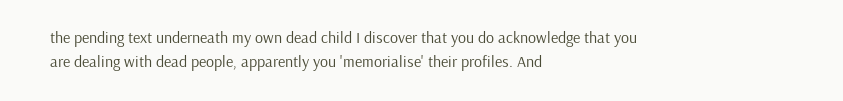the pending text underneath my own dead child I discover that you do acknowledge that you are dealing with dead people, apparently you 'memorialise' their profiles. And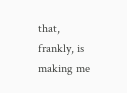that, frankly, is making me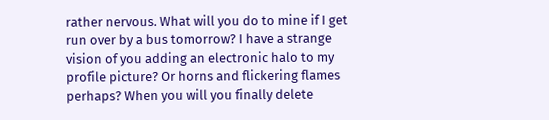rather nervous. What will you do to mine if I get run over by a bus tomorrow? I have a strange vision of you adding an electronic halo to my profile picture? Or horns and flickering flames perhaps? When you will you finally delete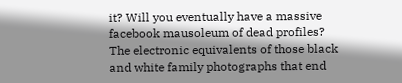it? Will you eventually have a massive facebook mausoleum of dead profiles? The electronic equivalents of those black and white family photographs that end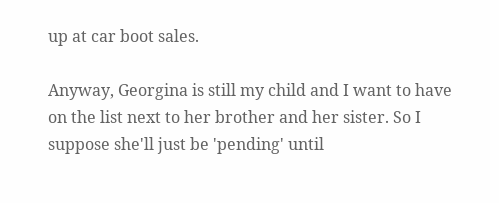up at car boot sales.

Anyway, Georgina is still my child and I want to have on the list next to her brother and her sister. So I suppose she'll just be 'pending' until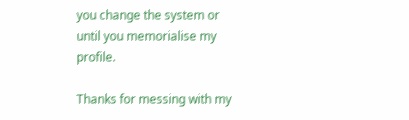you change the system or until you memorialise my profile.

Thanks for messing with my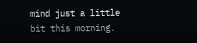mind just a little bit this morning.